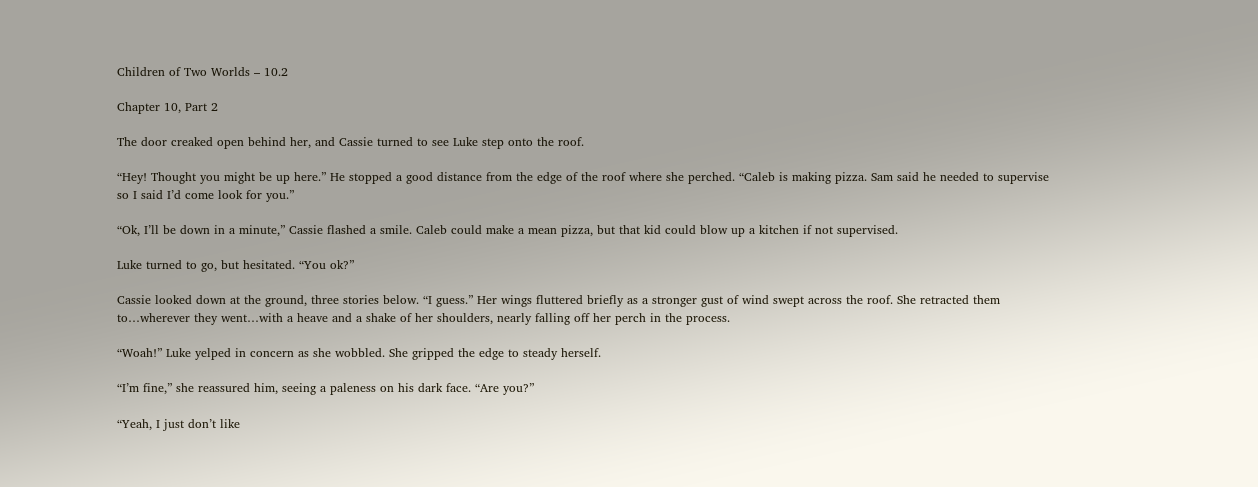Children of Two Worlds – 10.2

Chapter 10, Part 2

The door creaked open behind her, and Cassie turned to see Luke step onto the roof.

“Hey! Thought you might be up here.” He stopped a good distance from the edge of the roof where she perched. “Caleb is making pizza. Sam said he needed to supervise so I said I’d come look for you.”

“Ok, I’ll be down in a minute,” Cassie flashed a smile. Caleb could make a mean pizza, but that kid could blow up a kitchen if not supervised.

Luke turned to go, but hesitated. “You ok?”

Cassie looked down at the ground, three stories below. “I guess.” Her wings fluttered briefly as a stronger gust of wind swept across the roof. She retracted them to…wherever they went…with a heave and a shake of her shoulders, nearly falling off her perch in the process.

“Woah!” Luke yelped in concern as she wobbled. She gripped the edge to steady herself.

“I’m fine,” she reassured him, seeing a paleness on his dark face. “Are you?”

“Yeah, I just don’t like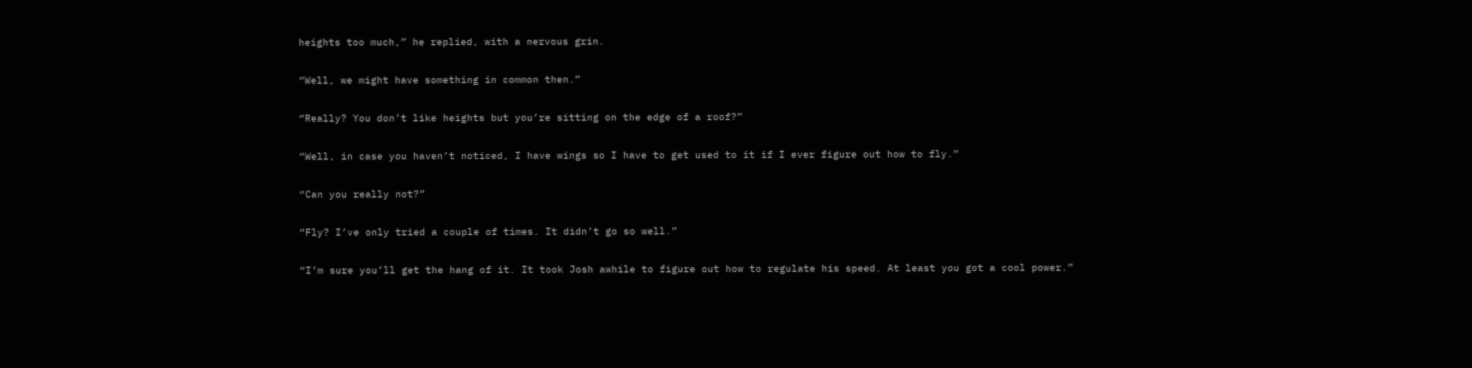heights too much,” he replied, with a nervous grin.

“Well, we might have something in common then.”

“Really? You don’t like heights but you’re sitting on the edge of a roof?”

“Well, in case you haven’t noticed, I have wings so I have to get used to it if I ever figure out how to fly.”

“Can you really not?”

“Fly? I’ve only tried a couple of times. It didn’t go so well.”

“I’m sure you’ll get the hang of it. It took Josh awhile to figure out how to regulate his speed. At least you got a cool power.”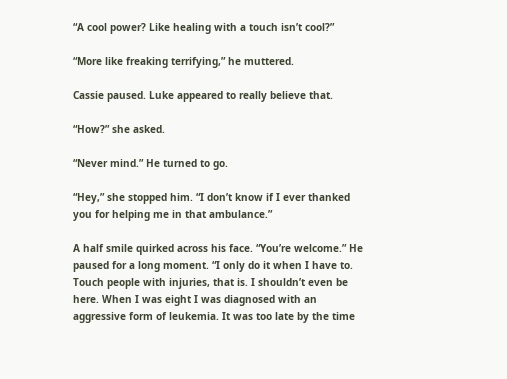“A cool power? Like healing with a touch isn’t cool?”

“More like freaking terrifying,” he muttered.

Cassie paused. Luke appeared to really believe that.

“How?” she asked.

“Never mind.” He turned to go.

“Hey,” she stopped him. “I don’t know if I ever thanked you for helping me in that ambulance.”

A half smile quirked across his face. “You’re welcome.” He paused for a long moment. “I only do it when I have to. Touch people with injuries, that is. I shouldn’t even be here. When I was eight I was diagnosed with an aggressive form of leukemia. It was too late by the time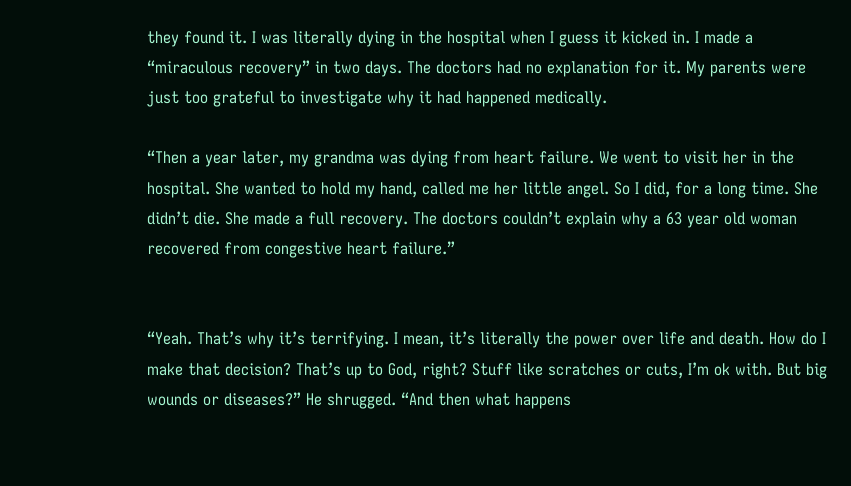they found it. I was literally dying in the hospital when I guess it kicked in. I made a “miraculous recovery” in two days. The doctors had no explanation for it. My parents were just too grateful to investigate why it had happened medically.

“Then a year later, my grandma was dying from heart failure. We went to visit her in the hospital. She wanted to hold my hand, called me her little angel. So I did, for a long time. She didn’t die. She made a full recovery. The doctors couldn’t explain why a 63 year old woman recovered from congestive heart failure.”


“Yeah. That’s why it’s terrifying. I mean, it’s literally the power over life and death. How do I make that decision? That’s up to God, right? Stuff like scratches or cuts, I’m ok with. But big wounds or diseases?” He shrugged. “And then what happens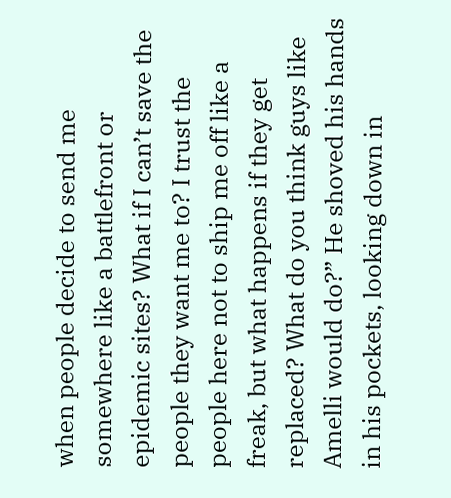when people decide to send me somewhere like a battlefront or epidemic sites? What if I can’t save the people they want me to? I trust the people here not to ship me off like a freak, but what happens if they get replaced? What do you think guys like Amelli would do?” He shoved his hands in his pockets, looking down in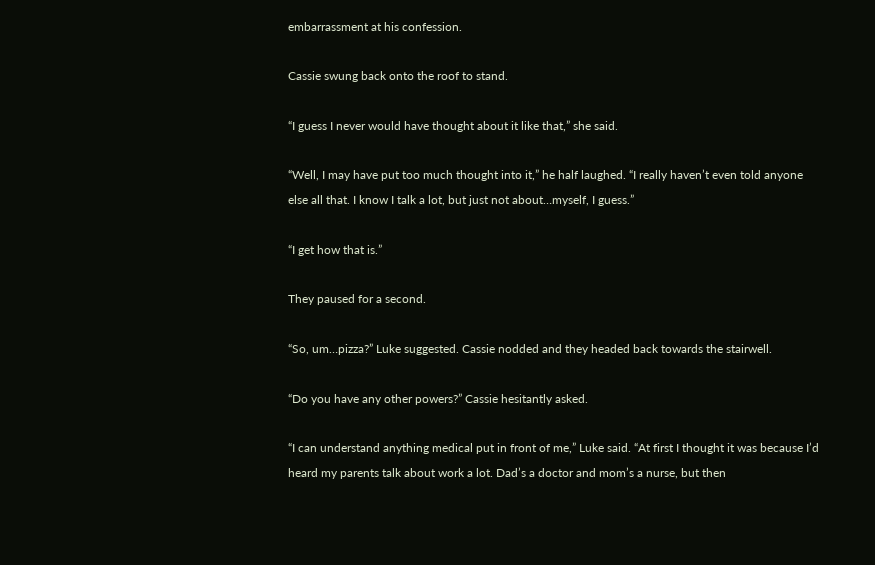embarrassment at his confession.

Cassie swung back onto the roof to stand.

“I guess I never would have thought about it like that,” she said.

“Well, I may have put too much thought into it,” he half laughed. “I really haven’t even told anyone else all that. I know I talk a lot, but just not about…myself, I guess.”

“I get how that is.”

They paused for a second.

“So, um…pizza?” Luke suggested. Cassie nodded and they headed back towards the stairwell.

“Do you have any other powers?” Cassie hesitantly asked.

“I can understand anything medical put in front of me,” Luke said. “At first I thought it was because I’d heard my parents talk about work a lot. Dad’s a doctor and mom’s a nurse, but then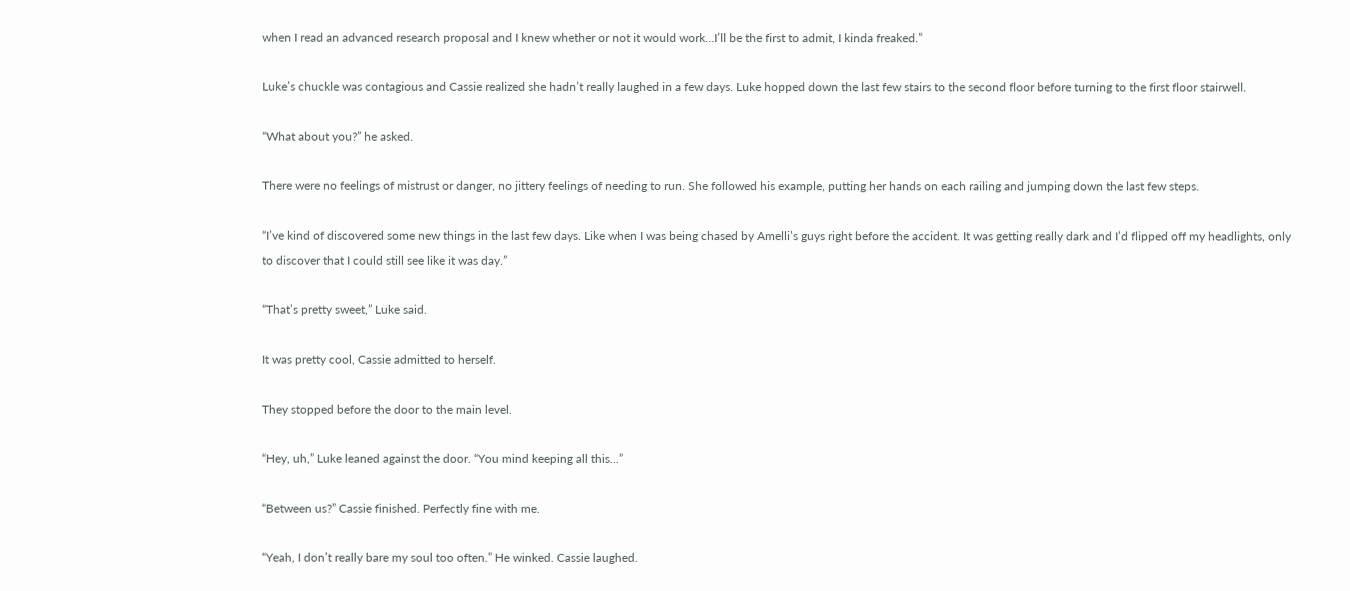when I read an advanced research proposal and I knew whether or not it would work…I’ll be the first to admit, I kinda freaked.”

Luke’s chuckle was contagious and Cassie realized she hadn’t really laughed in a few days. Luke hopped down the last few stairs to the second floor before turning to the first floor stairwell.

“What about you?” he asked.

There were no feelings of mistrust or danger, no jittery feelings of needing to run. She followed his example, putting her hands on each railing and jumping down the last few steps.

“I’ve kind of discovered some new things in the last few days. Like when I was being chased by Amelli’s guys right before the accident. It was getting really dark and I’d flipped off my headlights, only to discover that I could still see like it was day.”

“That’s pretty sweet,” Luke said.

It was pretty cool, Cassie admitted to herself.

They stopped before the door to the main level.

“Hey, uh,” Luke leaned against the door. “You mind keeping all this…”

“Between us?” Cassie finished. Perfectly fine with me.

“Yeah, I don’t really bare my soul too often.” He winked. Cassie laughed.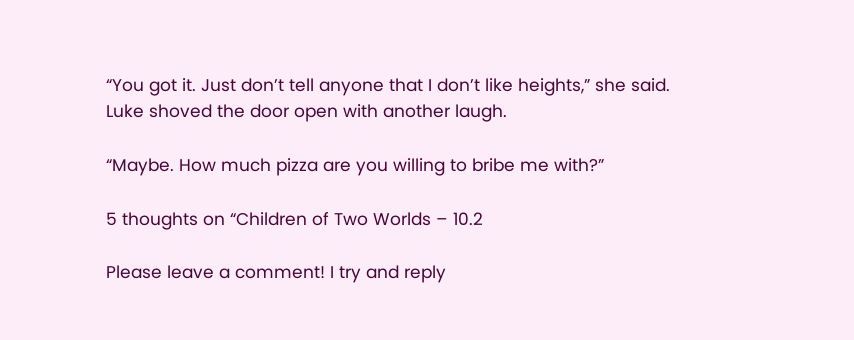“You got it. Just don’t tell anyone that I don’t like heights,” she said. Luke shoved the door open with another laugh.

“Maybe. How much pizza are you willing to bribe me with?”

5 thoughts on “Children of Two Worlds – 10.2

Please leave a comment! I try and reply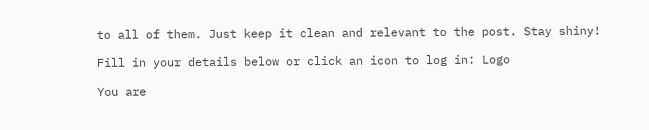to all of them. Just keep it clean and relevant to the post. Stay shiny!

Fill in your details below or click an icon to log in: Logo

You are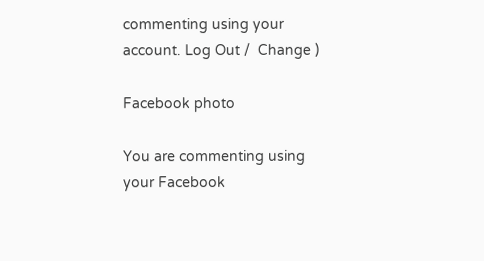commenting using your account. Log Out /  Change )

Facebook photo

You are commenting using your Facebook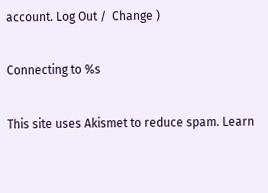account. Log Out /  Change )

Connecting to %s

This site uses Akismet to reduce spam. Learn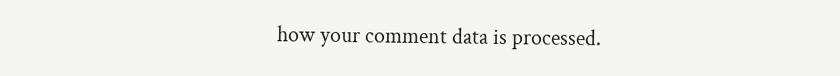how your comment data is processed.